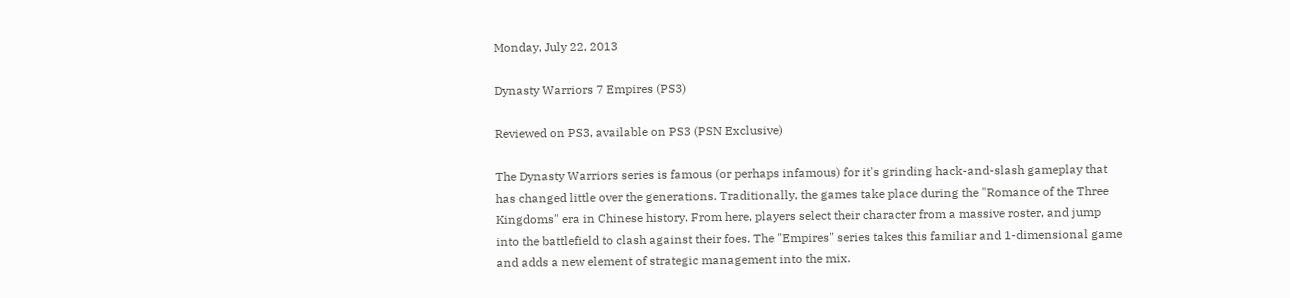Monday, July 22, 2013

Dynasty Warriors 7 Empires (PS3)

Reviewed on PS3, available on PS3 (PSN Exclusive)

The Dynasty Warriors series is famous (or perhaps infamous) for it's grinding hack-and-slash gameplay that has changed little over the generations. Traditionally, the games take place during the "Romance of the Three Kingdoms" era in Chinese history. From here, players select their character from a massive roster, and jump into the battlefield to clash against their foes. The "Empires" series takes this familiar and 1-dimensional game and adds a new element of strategic management into the mix.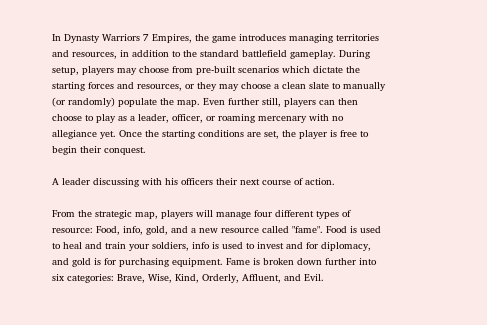In Dynasty Warriors 7 Empires, the game introduces managing territories and resources, in addition to the standard battlefield gameplay. During setup, players may choose from pre-built scenarios which dictate the starting forces and resources, or they may choose a clean slate to manually (or randomly) populate the map. Even further still, players can then choose to play as a leader, officer, or roaming mercenary with no allegiance yet. Once the starting conditions are set, the player is free to begin their conquest.

A leader discussing with his officers their next course of action.

From the strategic map, players will manage four different types of resource: Food, info, gold, and a new resource called "fame". Food is used to heal and train your soldiers, info is used to invest and for diplomacy, and gold is for purchasing equipment. Fame is broken down further into six categories: Brave, Wise, Kind, Orderly, Affluent, and Evil.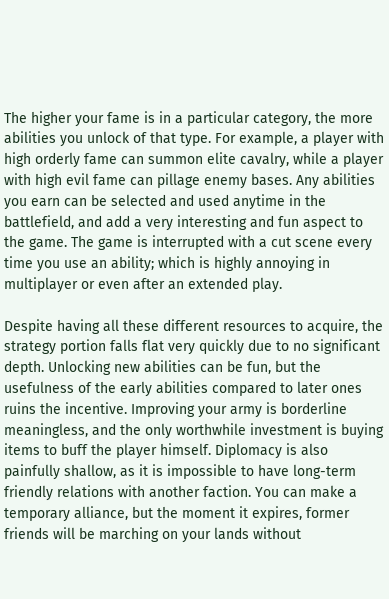The higher your fame is in a particular category, the more abilities you unlock of that type. For example, a player with high orderly fame can summon elite cavalry, while a player with high evil fame can pillage enemy bases. Any abilities you earn can be selected and used anytime in the battlefield, and add a very interesting and fun aspect to the game. The game is interrupted with a cut scene every time you use an ability; which is highly annoying in multiplayer or even after an extended play.

Despite having all these different resources to acquire, the strategy portion falls flat very quickly due to no significant depth. Unlocking new abilities can be fun, but the usefulness of the early abilities compared to later ones ruins the incentive. Improving your army is borderline meaningless, and the only worthwhile investment is buying items to buff the player himself. Diplomacy is also painfully shallow, as it is impossible to have long-term friendly relations with another faction. You can make a temporary alliance, but the moment it expires, former friends will be marching on your lands without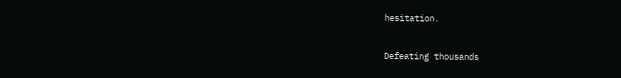hesitation.

Defeating thousands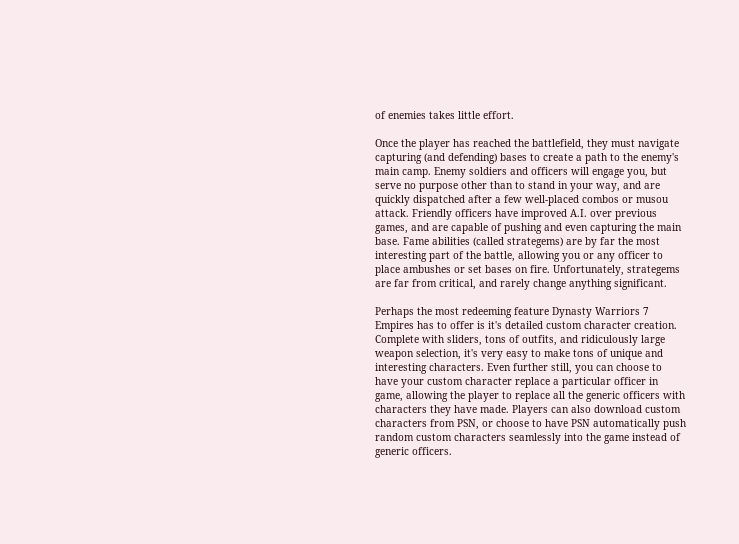of enemies takes little effort.

Once the player has reached the battlefield, they must navigate capturing (and defending) bases to create a path to the enemy's main camp. Enemy soldiers and officers will engage you, but serve no purpose other than to stand in your way, and are quickly dispatched after a few well-placed combos or musou attack. Friendly officers have improved A.I. over previous games, and are capable of pushing and even capturing the main base. Fame abilities (called strategems) are by far the most interesting part of the battle, allowing you or any officer to place ambushes or set bases on fire. Unfortunately, strategems are far from critical, and rarely change anything significant.

Perhaps the most redeeming feature Dynasty Warriors 7 Empires has to offer is it's detailed custom character creation. Complete with sliders, tons of outfits, and ridiculously large weapon selection, it's very easy to make tons of unique and interesting characters. Even further still, you can choose to have your custom character replace a particular officer in game, allowing the player to replace all the generic officers with characters they have made. Players can also download custom characters from PSN, or choose to have PSN automatically push random custom characters seamlessly into the game instead of generic officers.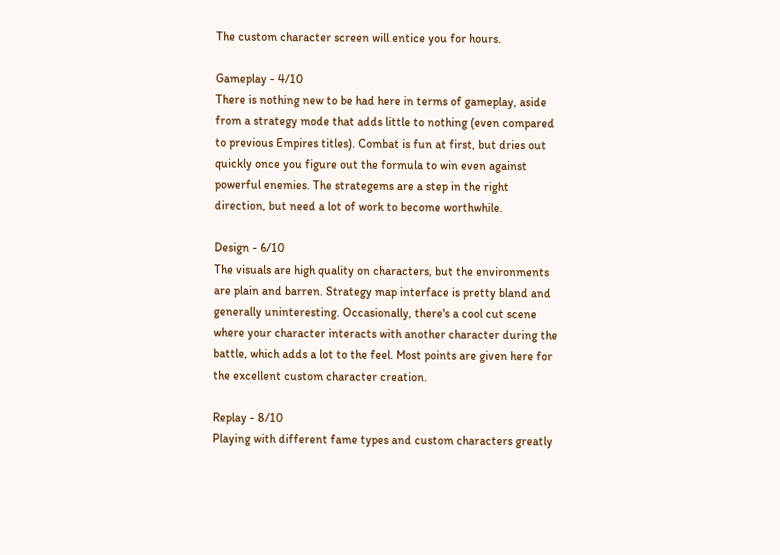The custom character screen will entice you for hours.

Gameplay - 4/10
There is nothing new to be had here in terms of gameplay, aside from a strategy mode that adds little to nothing (even compared to previous Empires titles). Combat is fun at first, but dries out quickly once you figure out the formula to win even against powerful enemies. The strategems are a step in the right direction, but need a lot of work to become worthwhile.

Design - 6/10
The visuals are high quality on characters, but the environments are plain and barren. Strategy map interface is pretty bland and generally uninteresting. Occasionally, there's a cool cut scene where your character interacts with another character during the battle, which adds a lot to the feel. Most points are given here for the excellent custom character creation.

Replay - 8/10
Playing with different fame types and custom characters greatly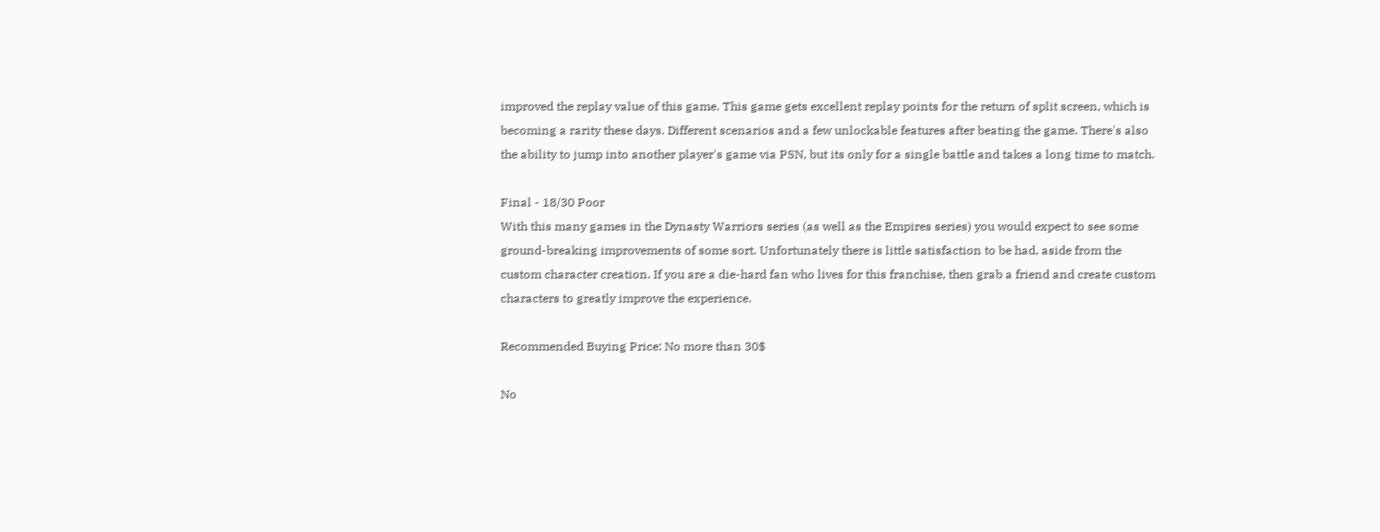improved the replay value of this game. This game gets excellent replay points for the return of split screen, which is becoming a rarity these days. Different scenarios and a few unlockable features after beating the game. There's also the ability to jump into another player's game via PSN, but its only for a single battle and takes a long time to match.

Final - 18/30 Poor
With this many games in the Dynasty Warriors series (as well as the Empires series) you would expect to see some ground-breaking improvements of some sort. Unfortunately there is little satisfaction to be had, aside from the custom character creation. If you are a die-hard fan who lives for this franchise, then grab a friend and create custom characters to greatly improve the experience.

Recommended Buying Price: No more than 30$

No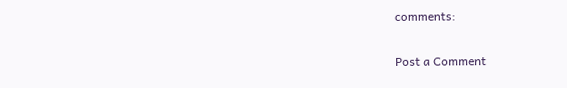comments:

Post a Comment